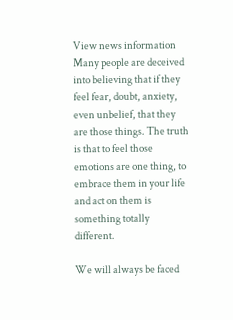View news information
Many people are deceived into believing that if they feel fear, doubt, anxiety, even unbelief, that they are those things. The truth is that to feel those emotions are one thing, to embrace them in your life and act on them is something totally different.

We will always be faced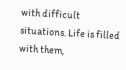with difficult situations. Life is filled with them,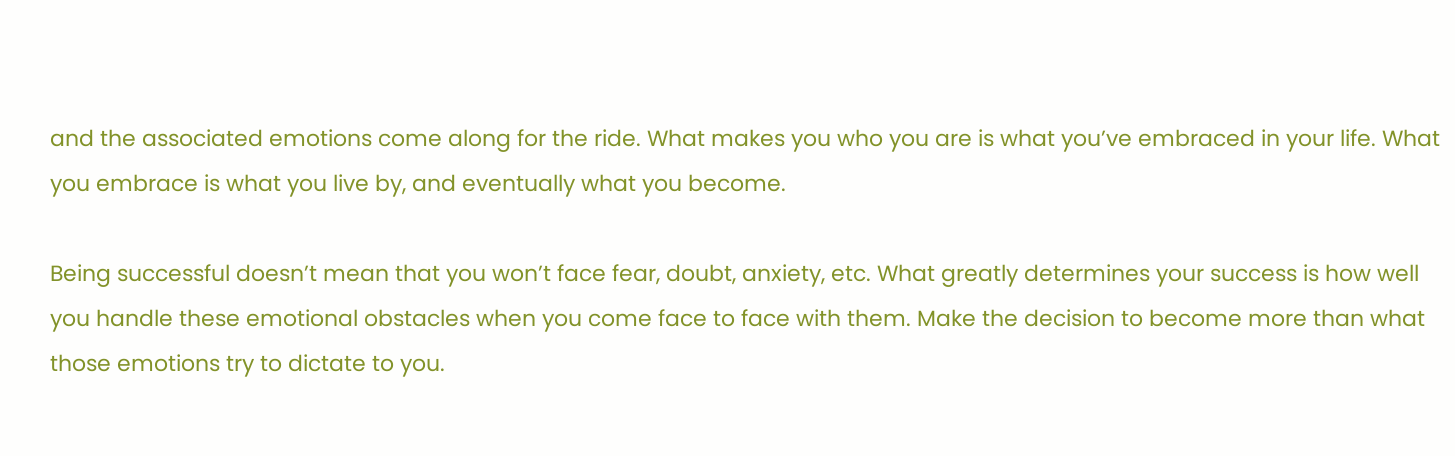and the associated emotions come along for the ride. What makes you who you are is what you’ve embraced in your life. What you embrace is what you live by, and eventually what you become.

Being successful doesn’t mean that you won’t face fear, doubt, anxiety, etc. What greatly determines your success is how well you handle these emotional obstacles when you come face to face with them. Make the decision to become more than what those emotions try to dictate to you.